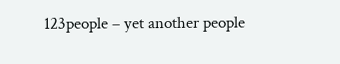123people – yet another people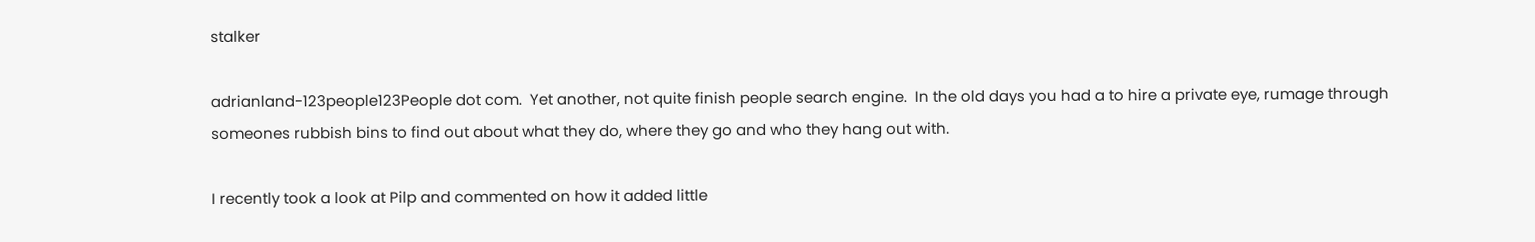stalker

adrianland-123people123People dot com.  Yet another, not quite finish people search engine.  In the old days you had a to hire a private eye, rumage through someones rubbish bins to find out about what they do, where they go and who they hang out with.

I recently took a look at Pilp and commented on how it added little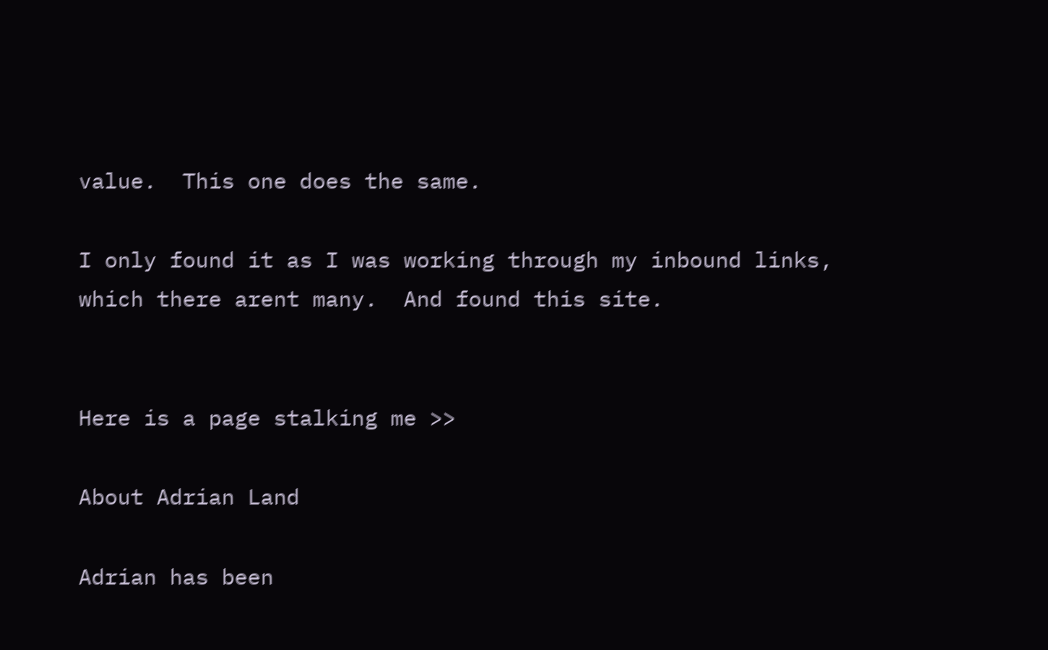value.  This one does the same.

I only found it as I was working through my inbound links, which there arent many.  And found this site.


Here is a page stalking me >>

About Adrian Land

Adrian has been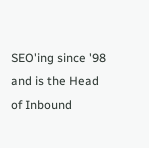SEO'ing since '98 and is the Head of Inbound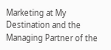Marketing at My Destination and the Managing Partner of the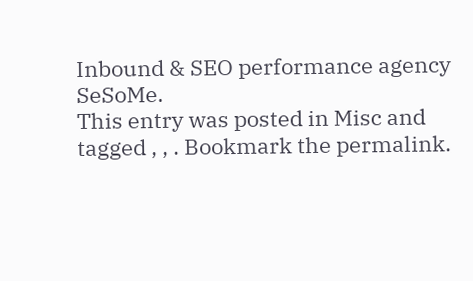Inbound & SEO performance agency SeSoMe.
This entry was posted in Misc and tagged , , . Bookmark the permalink.